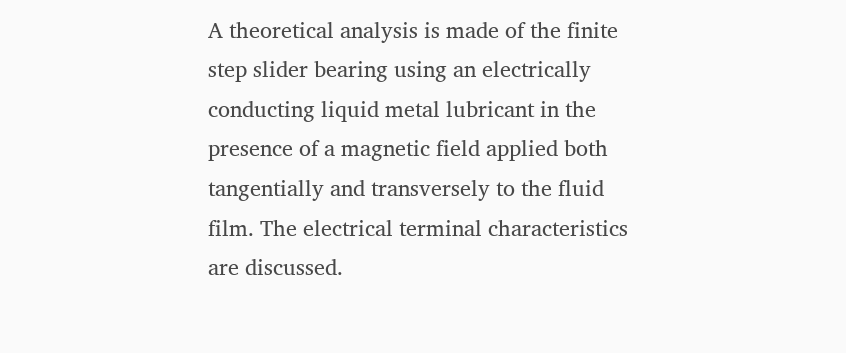A theoretical analysis is made of the finite step slider bearing using an electrically conducting liquid metal lubricant in the presence of a magnetic field applied both tangentially and transversely to the fluid film. The electrical terminal characteristics are discussed.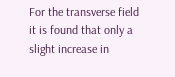For the transverse field it is found that only a slight increase in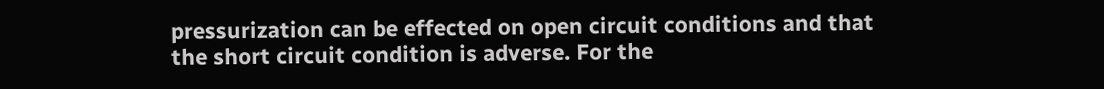pressurization can be effected on open circuit conditions and that the short circuit condition is adverse. For the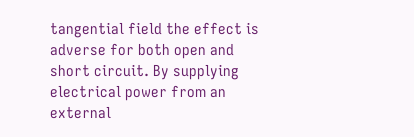tangential field the effect is adverse for both open and short circuit. By supplying electrical power from an external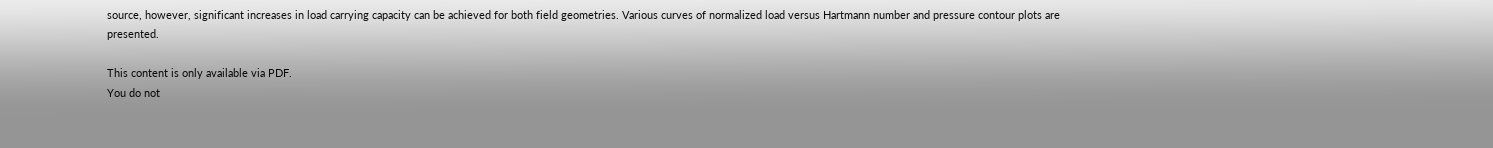source, however, significant increases in load carrying capacity can be achieved for both field geometries. Various curves of normalized load versus Hartmann number and pressure contour plots are presented.

This content is only available via PDF.
You do not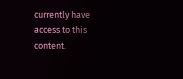currently have access to this content.